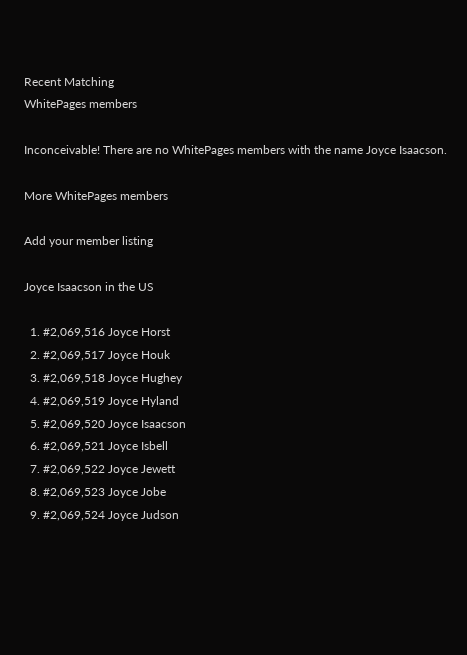Recent Matching
WhitePages members

Inconceivable! There are no WhitePages members with the name Joyce Isaacson.

More WhitePages members

Add your member listing

Joyce Isaacson in the US

  1. #2,069,516 Joyce Horst
  2. #2,069,517 Joyce Houk
  3. #2,069,518 Joyce Hughey
  4. #2,069,519 Joyce Hyland
  5. #2,069,520 Joyce Isaacson
  6. #2,069,521 Joyce Isbell
  7. #2,069,522 Joyce Jewett
  8. #2,069,523 Joyce Jobe
  9. #2,069,524 Joyce Judson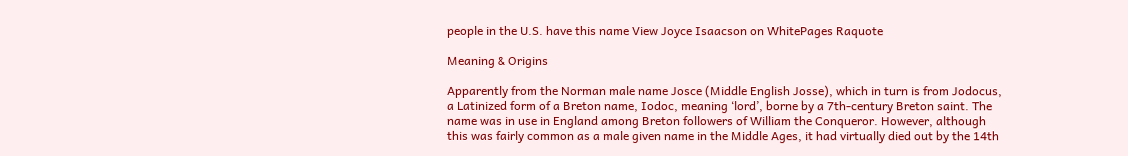people in the U.S. have this name View Joyce Isaacson on WhitePages Raquote

Meaning & Origins

Apparently from the Norman male name Josce (Middle English Josse), which in turn is from Jodocus, a Latinized form of a Breton name, Iodoc, meaning ‘lord’, borne by a 7th-century Breton saint. The name was in use in England among Breton followers of William the Conqueror. However, although this was fairly common as a male given name in the Middle Ages, it had virtually died out by the 14th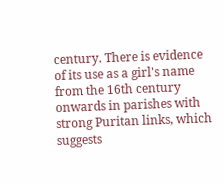century. There is evidence of its use as a girl's name from the 16th century onwards in parishes with strong Puritan links, which suggests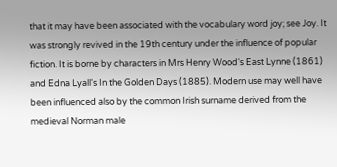that it may have been associated with the vocabulary word joy; see Joy. It was strongly revived in the 19th century under the influence of popular fiction. It is borne by characters in Mrs Henry Wood's East Lynne (1861) and Edna Lyall's In the Golden Days (1885). Modern use may well have been influenced also by the common Irish surname derived from the medieval Norman male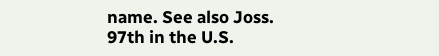name. See also Joss.
97th in the U.S.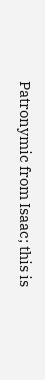Patronymic from Isaac; this is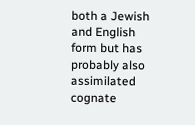both a Jewish and English form but has probably also assimilated cognate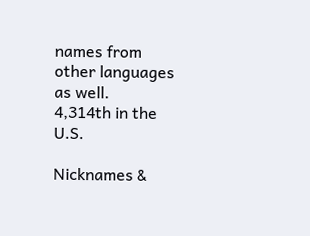names from other languages as well.
4,314th in the U.S.

Nicknames &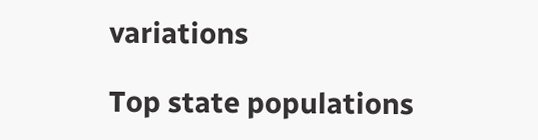variations

Top state populations